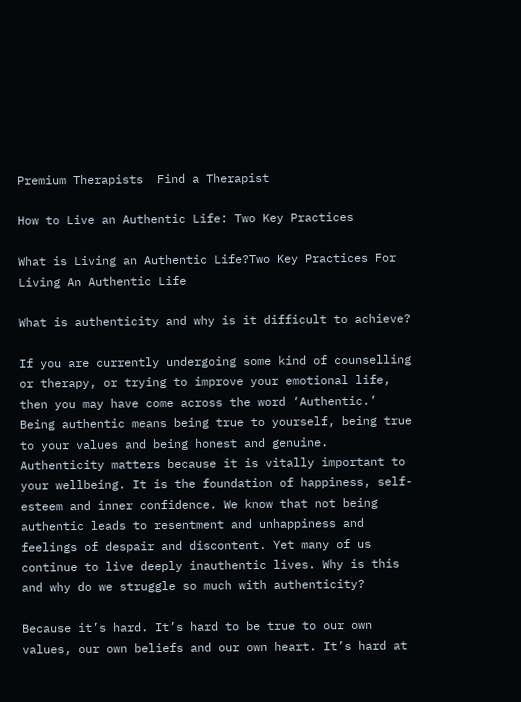Premium Therapists  Find a Therapist

How to Live an Authentic Life: Two Key Practices

What is Living an Authentic Life?Two Key Practices For Living An Authentic Life

What is authenticity and why is it difficult to achieve?

If you are currently undergoing some kind of counselling or therapy, or trying to improve your emotional life, then you may have come across the word ‘Authentic.’ Being authentic means being true to yourself, being true to your values and being honest and genuine. Authenticity matters because it is vitally important to your wellbeing. It is the foundation of happiness, self-esteem and inner confidence. We know that not being authentic leads to resentment and unhappiness and feelings of despair and discontent. Yet many of us continue to live deeply inauthentic lives. Why is this and why do we struggle so much with authenticity?

Because it’s hard. It’s hard to be true to our own values, our own beliefs and our own heart. It’s hard at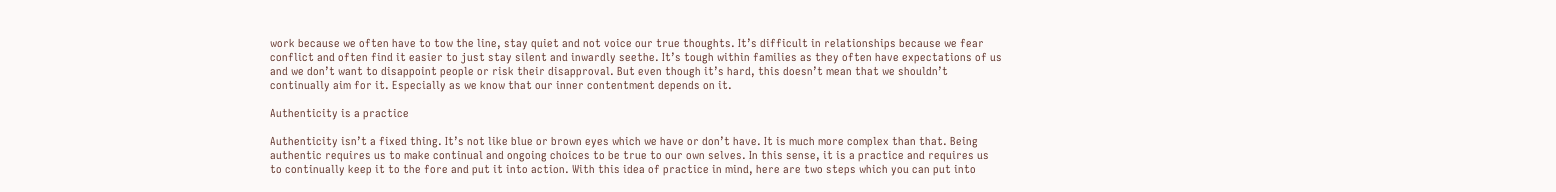work because we often have to tow the line, stay quiet and not voice our true thoughts. It’s difficult in relationships because we fear conflict and often find it easier to just stay silent and inwardly seethe. It’s tough within families as they often have expectations of us and we don’t want to disappoint people or risk their disapproval. But even though it’s hard, this doesn’t mean that we shouldn’t continually aim for it. Especially as we know that our inner contentment depends on it.

Authenticity is a practice

Authenticity isn’t a fixed thing. It’s not like blue or brown eyes which we have or don’t have. It is much more complex than that. Being authentic requires us to make continual and ongoing choices to be true to our own selves. In this sense, it is a practice and requires us to continually keep it to the fore and put it into action. With this idea of practice in mind, here are two steps which you can put into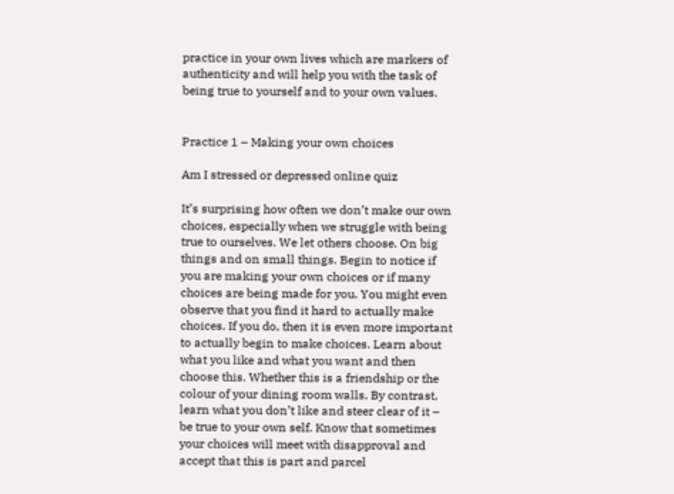practice in your own lives which are markers of authenticity and will help you with the task of being true to yourself and to your own values.


Practice 1 – Making your own choices

Am I stressed or depressed online quiz

It’s surprising how often we don’t make our own choices, especially when we struggle with being true to ourselves. We let others choose. On big things and on small things. Begin to notice if you are making your own choices or if many choices are being made for you. You might even observe that you find it hard to actually make choices. If you do, then it is even more important to actually begin to make choices. Learn about what you like and what you want and then choose this. Whether this is a friendship or the colour of your dining room walls. By contrast, learn what you don’t like and steer clear of it – be true to your own self. Know that sometimes your choices will meet with disapproval and accept that this is part and parcel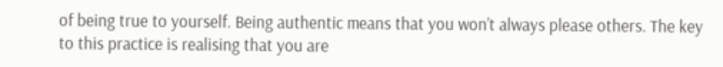of being true to yourself. Being authentic means that you won’t always please others. The key to this practice is realising that you are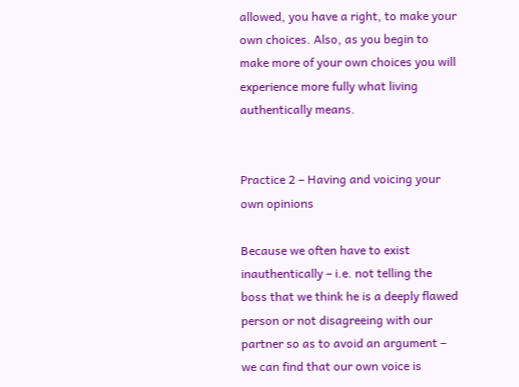allowed, you have a right, to make your own choices. Also, as you begin to make more of your own choices you will experience more fully what living authentically means.


Practice 2 – Having and voicing your own opinions

Because we often have to exist inauthentically – i.e. not telling the boss that we think he is a deeply flawed person or not disagreeing with our partner so as to avoid an argument – we can find that our own voice is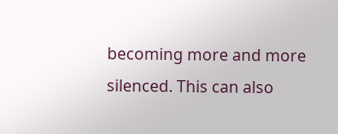becoming more and more silenced. This can also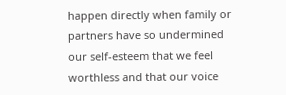happen directly when family or partners have so undermined our self-esteem that we feel worthless and that our voice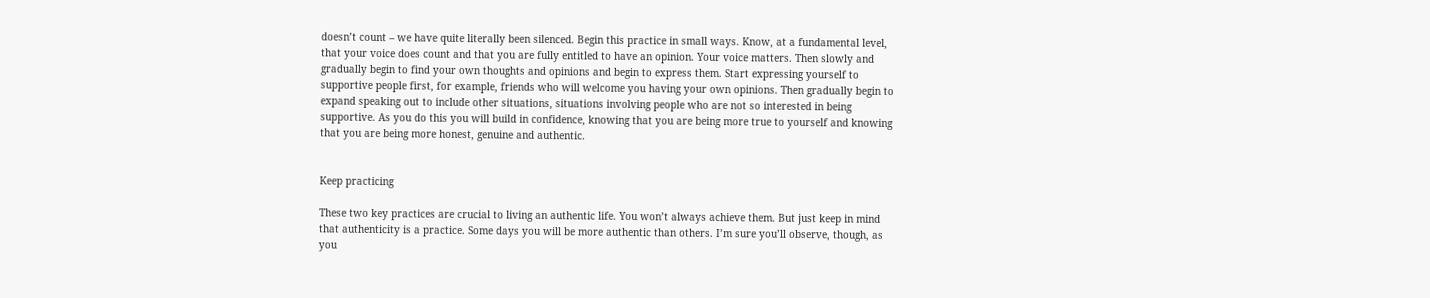doesn’t count – we have quite literally been silenced. Begin this practice in small ways. Know, at a fundamental level, that your voice does count and that you are fully entitled to have an opinion. Your voice matters. Then slowly and gradually begin to find your own thoughts and opinions and begin to express them. Start expressing yourself to supportive people first, for example, friends who will welcome you having your own opinions. Then gradually begin to expand speaking out to include other situations, situations involving people who are not so interested in being supportive. As you do this you will build in confidence, knowing that you are being more true to yourself and knowing that you are being more honest, genuine and authentic.


Keep practicing

These two key practices are crucial to living an authentic life. You won’t always achieve them. But just keep in mind that authenticity is a practice. Some days you will be more authentic than others. I’m sure you’ll observe, though, as you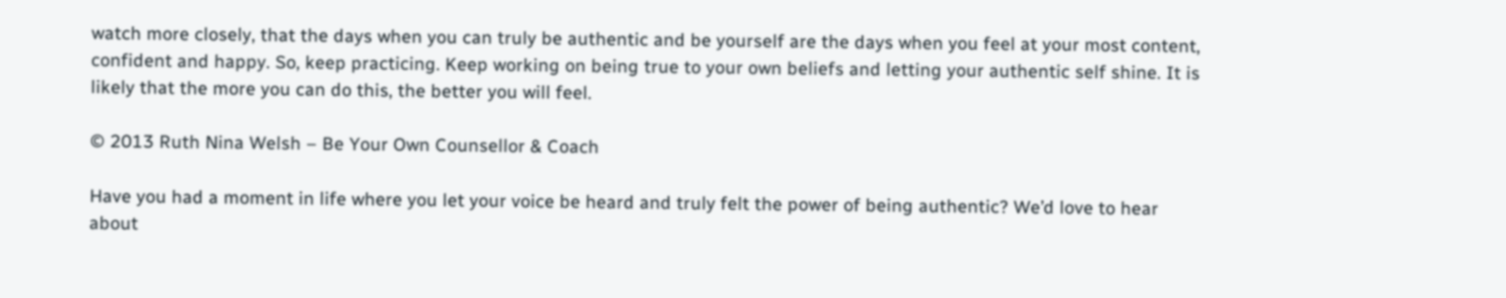watch more closely, that the days when you can truly be authentic and be yourself are the days when you feel at your most content, confident and happy. So, keep practicing. Keep working on being true to your own beliefs and letting your authentic self shine. It is likely that the more you can do this, the better you will feel.

© 2013 Ruth Nina Welsh – Be Your Own Counsellor & Coach

Have you had a moment in life where you let your voice be heard and truly felt the power of being authentic? We’d love to hear about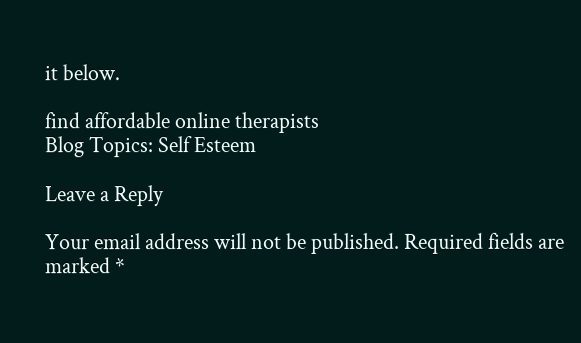it below.

find affordable online therapists
Blog Topics: Self Esteem

Leave a Reply

Your email address will not be published. Required fields are marked *